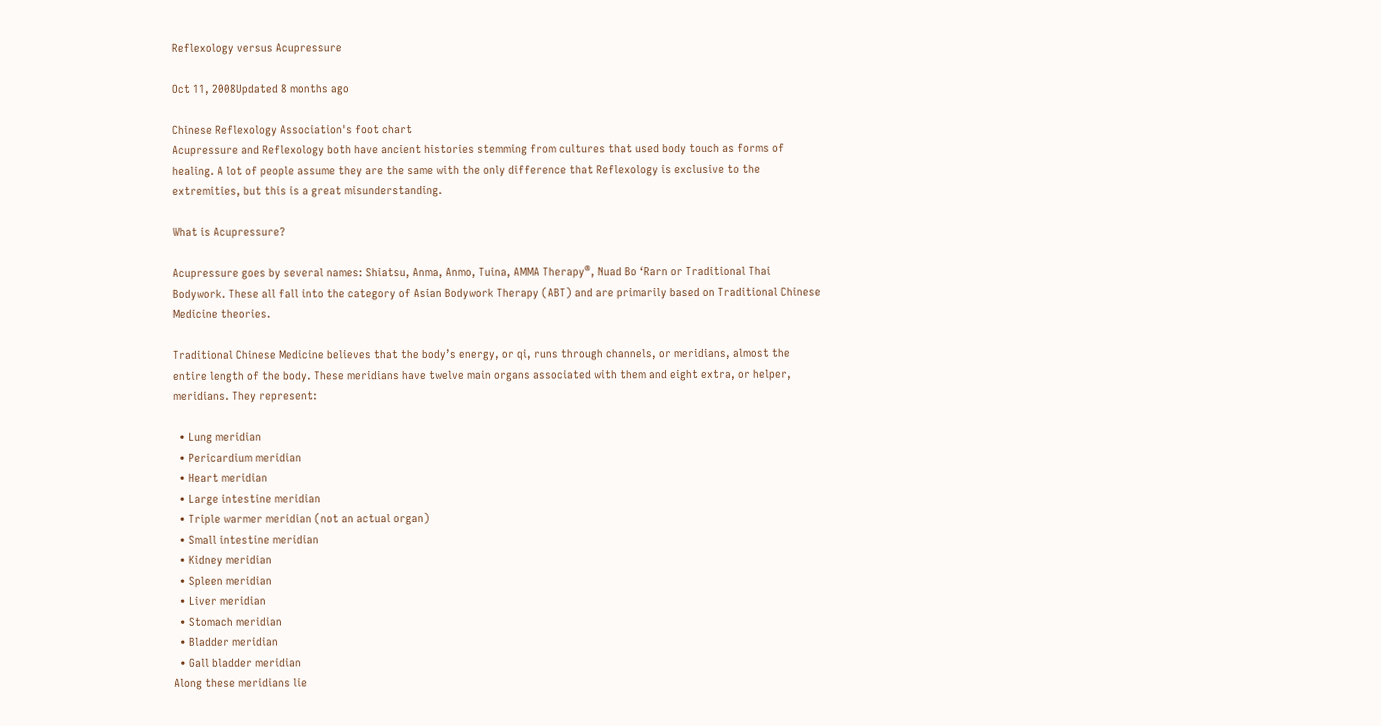Reflexology versus Acupressure

Oct 11, 2008Updated 8 months ago

Chinese Reflexology Association's foot chart
Acupressure and Reflexology both have ancient histories stemming from cultures that used body touch as forms of healing. A lot of people assume they are the same with the only difference that Reflexology is exclusive to the extremities, but this is a great misunderstanding.

What is Acupressure?

Acupressure goes by several names: Shiatsu, Anma, Anmo, Tuina, AMMA Therapy®, Nuad Bo ‘Rarn or Traditional Thai Bodywork. These all fall into the category of Asian Bodywork Therapy (ABT) and are primarily based on Traditional Chinese Medicine theories.

Traditional Chinese Medicine believes that the body’s energy, or qi, runs through channels, or meridians, almost the entire length of the body. These meridians have twelve main organs associated with them and eight extra, or helper, meridians. They represent:

  • Lung meridian
  • Pericardium meridian
  • Heart meridian
  • Large intestine meridian
  • Triple warmer meridian (not an actual organ)
  • Small intestine meridian
  • Kidney meridian
  • Spleen meridian
  • Liver meridian
  • Stomach meridian
  • Bladder meridian
  • Gall bladder meridian
Along these meridians lie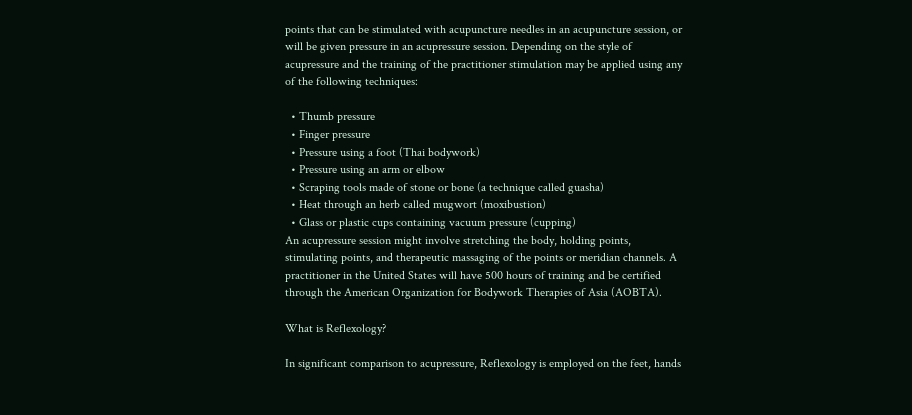points that can be stimulated with acupuncture needles in an acupuncture session, or will be given pressure in an acupressure session. Depending on the style of acupressure and the training of the practitioner stimulation may be applied using any of the following techniques:

  • Thumb pressure
  • Finger pressure
  • Pressure using a foot (Thai bodywork)
  • Pressure using an arm or elbow
  • Scraping tools made of stone or bone (a technique called guasha)
  • Heat through an herb called mugwort (moxibustion)
  • Glass or plastic cups containing vacuum pressure (cupping)
An acupressure session might involve stretching the body, holding points, stimulating points, and therapeutic massaging of the points or meridian channels. A practitioner in the United States will have 500 hours of training and be certified through the American Organization for Bodywork Therapies of Asia (AOBTA).

What is Reflexology?

In significant comparison to acupressure, Reflexology is employed on the feet, hands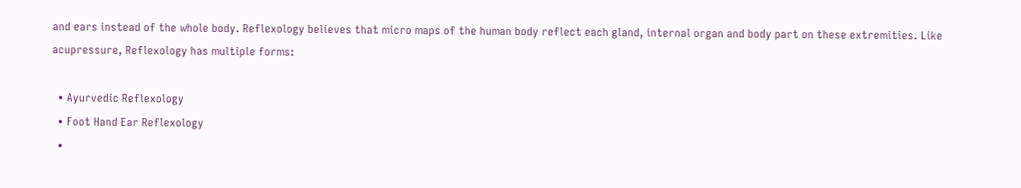and ears instead of the whole body. Reflexology believes that micro maps of the human body reflect each gland, internal organ and body part on these extremities. Like acupressure, Reflexology has multiple forms:

  • Ayurvedic Reflexology
  • Foot Hand Ear Reflexology
  •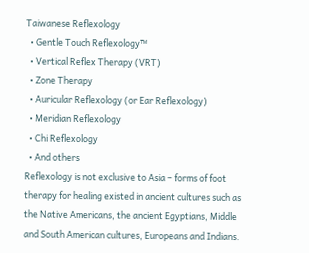Taiwanese Reflexology
  • Gentle Touch Reflexology™
  • Vertical Reflex Therapy (VRT)
  • Zone Therapy
  • Auricular Reflexology (or Ear Reflexology)
  • Meridian Reflexology
  • Chi Reflexology
  • And others
Reflexology is not exclusive to Asia – forms of foot therapy for healing existed in ancient cultures such as the Native Americans, the ancient Egyptians, Middle and South American cultures, Europeans and Indians.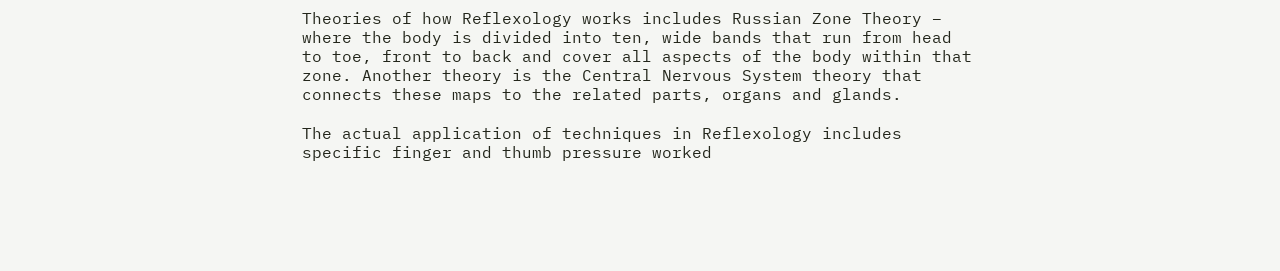Theories of how Reflexology works includes Russian Zone Theory – where the body is divided into ten, wide bands that run from head to toe, front to back and cover all aspects of the body within that zone. Another theory is the Central Nervous System theory that connects these maps to the related parts, organs and glands.

The actual application of techniques in Reflexology includes specific finger and thumb pressure worked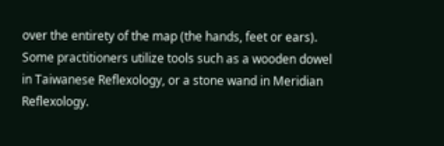over the entirety of the map (the hands, feet or ears). Some practitioners utilize tools such as a wooden dowel in Taiwanese Reflexology, or a stone wand in Meridian Reflexology.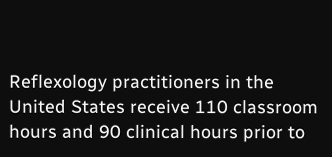Reflexology practitioners in the United States receive 110 classroom hours and 90 clinical hours prior to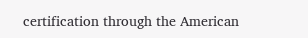certification through the American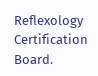Reflexology Certification Board.